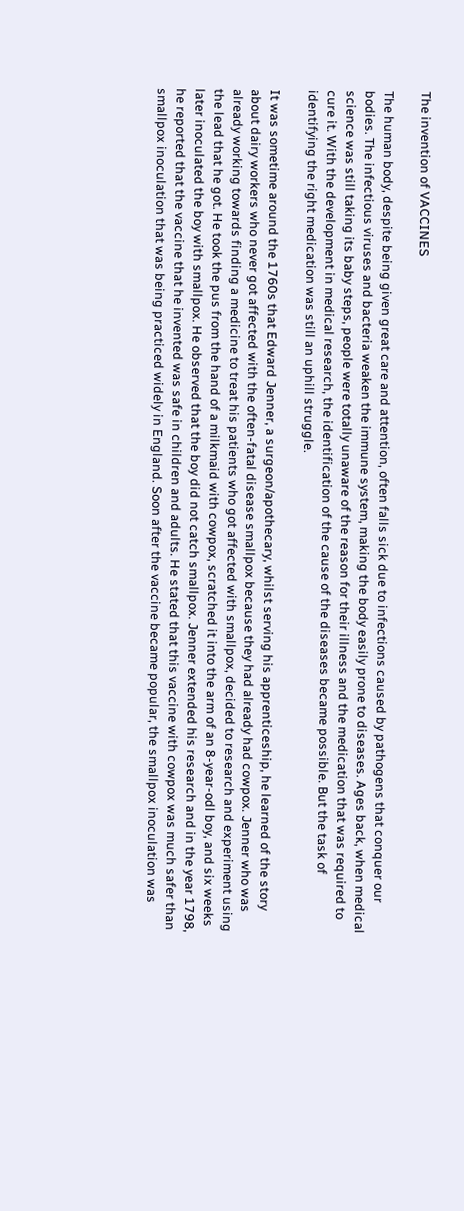The invention of VACCINES

The human body, despite being given great care and attention, often falls sick due to infections caused by pathogens that conquer our bodies. The infectious viruses and bacteria weaken the immune system, making the body easily prone to diseases. Ages back, when medical science was still taking its baby steps, people were totally unaware of the reason for their illness and the medication that was required to cure it. With the development in medical research, the identification of the cause of the diseases became possible. But the task of identifying the right medication was still an uphill struggle.

It was sometime around the 1760s that Edward Jenner, a surgeon/apothecary, whilst serving his apprenticeship, he learned of the story about dairy workers who never got affected with the often-fatal disease smallpox because they had already had cowpox. Jenner who was already working towards finding a medicine to treat his patients who got affected with smallpox, decided to research and experiment using the lead that he got. He took the pus from the hand of a milkmaid with cowpox, scratched it into the arm of an 8-year-odl boy, and six weeks later inoculated the boy with smallpox. He observed that the boy did not catch smallpox. Jenner extended his research and in the year 1798, he reported that the vaccine that he invented was safe in children and adults. He stated that this vaccine with cowpox was much safer than smallpox inoculation that was being practiced widely in England. Soon after the vaccine became popular, the smallpox inoculation was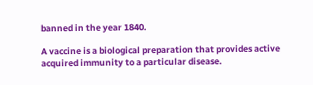banned in the year 1840.

A vaccine is a biological preparation that provides active acquired immunity to a particular disease.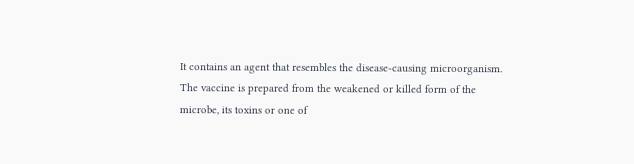It contains an agent that resembles the disease-causing microorganism. The vaccine is prepared from the weakened or killed form of the microbe, its toxins or one of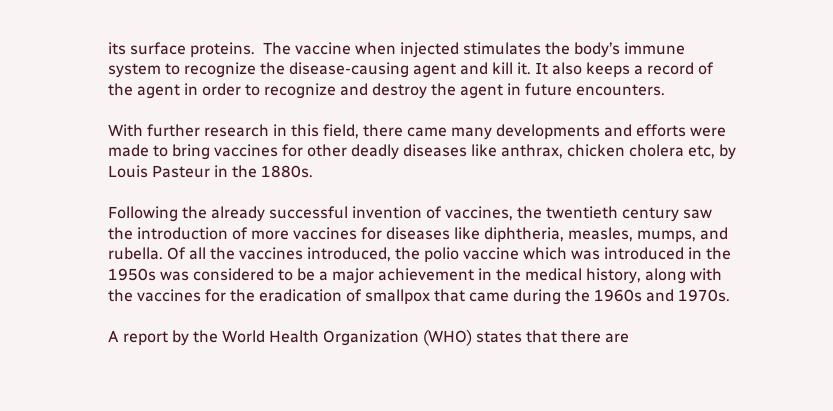its surface proteins.  The vaccine when injected stimulates the body’s immune system to recognize the disease-causing agent and kill it. It also keeps a record of the agent in order to recognize and destroy the agent in future encounters.

With further research in this field, there came many developments and efforts were made to bring vaccines for other deadly diseases like anthrax, chicken cholera etc, by Louis Pasteur in the 1880s.

Following the already successful invention of vaccines, the twentieth century saw the introduction of more vaccines for diseases like diphtheria, measles, mumps, and rubella. Of all the vaccines introduced, the polio vaccine which was introduced in the 1950s was considered to be a major achievement in the medical history, along with the vaccines for the eradication of smallpox that came during the 1960s and 1970s.

A report by the World Health Organization (WHO) states that there are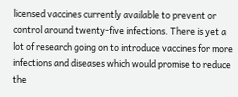licensed vaccines currently available to prevent or control around twenty-five infections. There is yet a lot of research going on to introduce vaccines for more infections and diseases which would promise to reduce the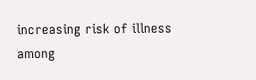increasing risk of illness among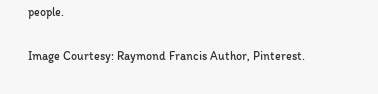people.

Image Courtesy: Raymond Francis Author, Pinterest.